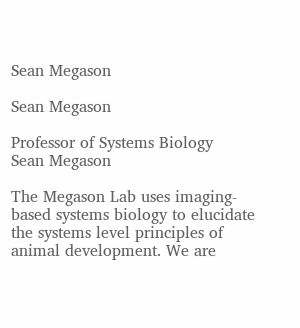Sean Megason

Sean Megason

Professor of Systems Biology
Sean Megason

The Megason Lab uses imaging-based systems biology to elucidate the systems level principles of animal development. We are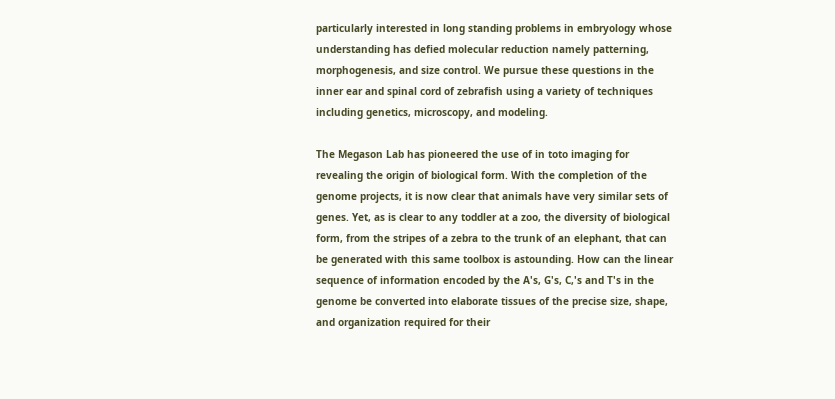particularly interested in long standing problems in embryology whose understanding has defied molecular reduction namely patterning, morphogenesis, and size control. We pursue these questions in the inner ear and spinal cord of zebrafish using a variety of techniques including genetics, microscopy, and modeling.

The Megason Lab has pioneered the use of in toto imaging for revealing the origin of biological form. With the completion of the genome projects, it is now clear that animals have very similar sets of genes. Yet, as is clear to any toddler at a zoo, the diversity of biological form, from the stripes of a zebra to the trunk of an elephant, that can be generated with this same toolbox is astounding. How can the linear sequence of information encoded by the A's, G's, C,'s and T's in the genome be converted into elaborate tissues of the precise size, shape, and organization required for their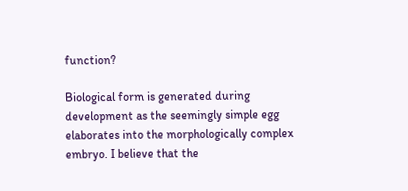function?

Biological form is generated during development as the seemingly simple egg elaborates into the morphologically complex embryo. I believe that the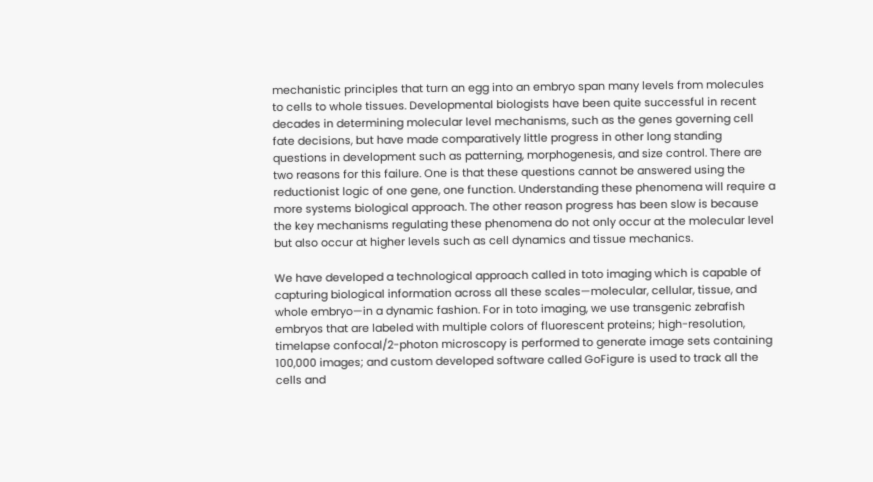mechanistic principles that turn an egg into an embryo span many levels from molecules to cells to whole tissues. Developmental biologists have been quite successful in recent decades in determining molecular level mechanisms, such as the genes governing cell fate decisions, but have made comparatively little progress in other long standing questions in development such as patterning, morphogenesis, and size control. There are two reasons for this failure. One is that these questions cannot be answered using the reductionist logic of one gene, one function. Understanding these phenomena will require a more systems biological approach. The other reason progress has been slow is because the key mechanisms regulating these phenomena do not only occur at the molecular level but also occur at higher levels such as cell dynamics and tissue mechanics.

We have developed a technological approach called in toto imaging which is capable of capturing biological information across all these scales—molecular, cellular, tissue, and whole embryo—in a dynamic fashion. For in toto imaging, we use transgenic zebrafish embryos that are labeled with multiple colors of fluorescent proteins; high-resolution, timelapse confocal/2-photon microscopy is performed to generate image sets containing 100,000 images; and custom developed software called GoFigure is used to track all the cells and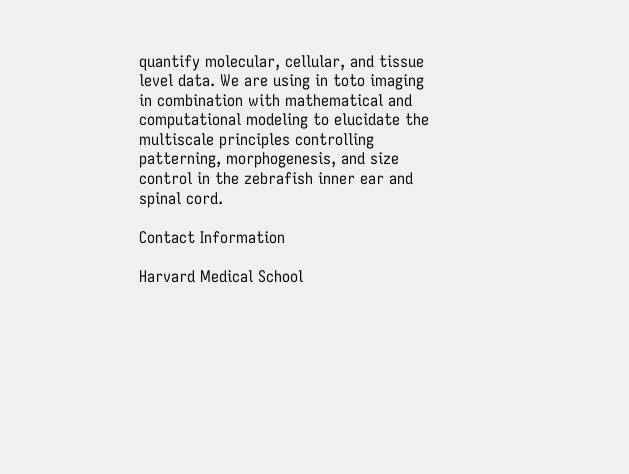quantify molecular, cellular, and tissue level data. We are using in toto imaging in combination with mathematical and computational modeling to elucidate the multiscale principles controlling patterning, morphogenesis, and size control in the zebrafish inner ear and spinal cord.

Contact Information

Harvard Medical School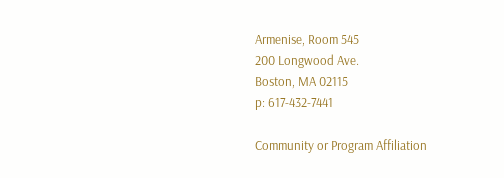Armenise, Room 545
200 Longwood Ave.
Boston, MA 02115
p: 617-432-7441

Community or Program Affiliation